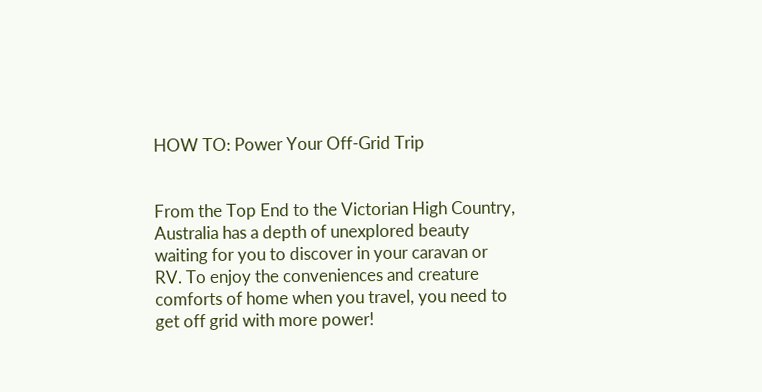HOW TO: Power Your Off-Grid Trip


From the Top End to the Victorian High Country, Australia has a depth of unexplored beauty waiting for you to discover in your caravan or RV. To enjoy the conveniences and creature comforts of home when you travel, you need to get off grid with more power!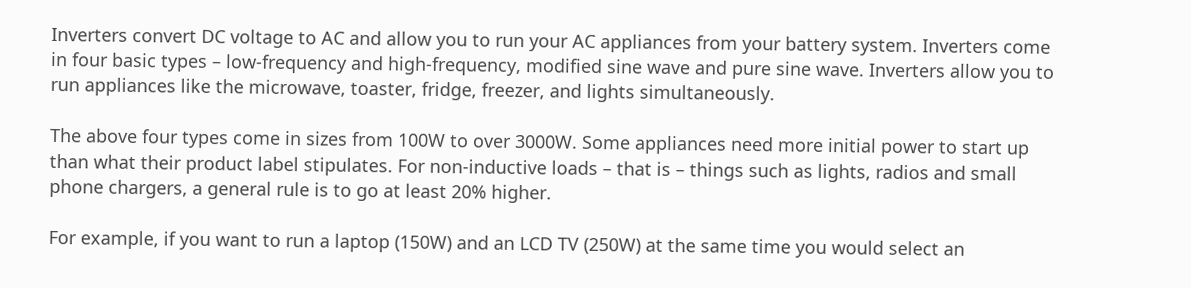Inverters convert DC voltage to AC and allow you to run your AC appliances from your battery system. Inverters come in four basic types – low-frequency and high-frequency, modified sine wave and pure sine wave. Inverters allow you to run appliances like the microwave, toaster, fridge, freezer, and lights simultaneously.

The above four types come in sizes from 100W to over 3000W. Some appliances need more initial power to start up than what their product label stipulates. For non-inductive loads – that is – things such as lights, radios and small phone chargers, a general rule is to go at least 20% higher.

For example, if you want to run a laptop (150W) and an LCD TV (250W) at the same time you would select an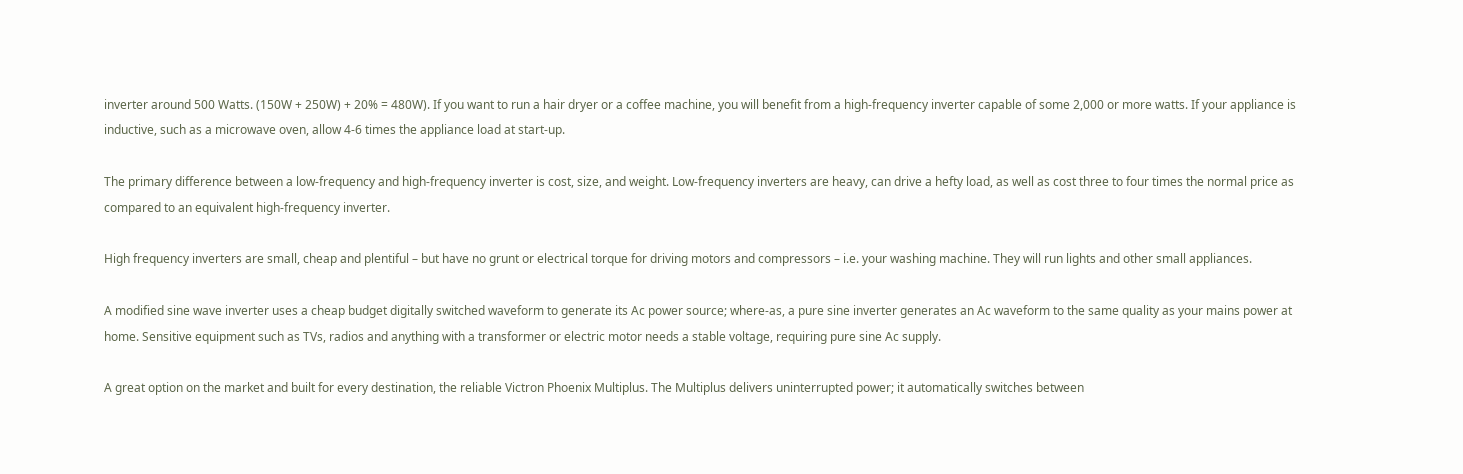inverter around 500 Watts. (150W + 250W) + 20% = 480W). If you want to run a hair dryer or a coffee machine, you will benefit from a high-frequency inverter capable of some 2,000 or more watts. If your appliance is inductive, such as a microwave oven, allow 4-6 times the appliance load at start-up.

The primary difference between a low-frequency and high-frequency inverter is cost, size, and weight. Low-frequency inverters are heavy, can drive a hefty load, as well as cost three to four times the normal price as compared to an equivalent high-frequency inverter.

High frequency inverters are small, cheap and plentiful – but have no grunt or electrical torque for driving motors and compressors – i.e. your washing machine. They will run lights and other small appliances.

A modified sine wave inverter uses a cheap budget digitally switched waveform to generate its Ac power source; where-as, a pure sine inverter generates an Ac waveform to the same quality as your mains power at home. Sensitive equipment such as TVs, radios and anything with a transformer or electric motor needs a stable voltage, requiring pure sine Ac supply.

A great option on the market and built for every destination, the reliable Victron Phoenix Multiplus. The Multiplus delivers uninterrupted power; it automatically switches between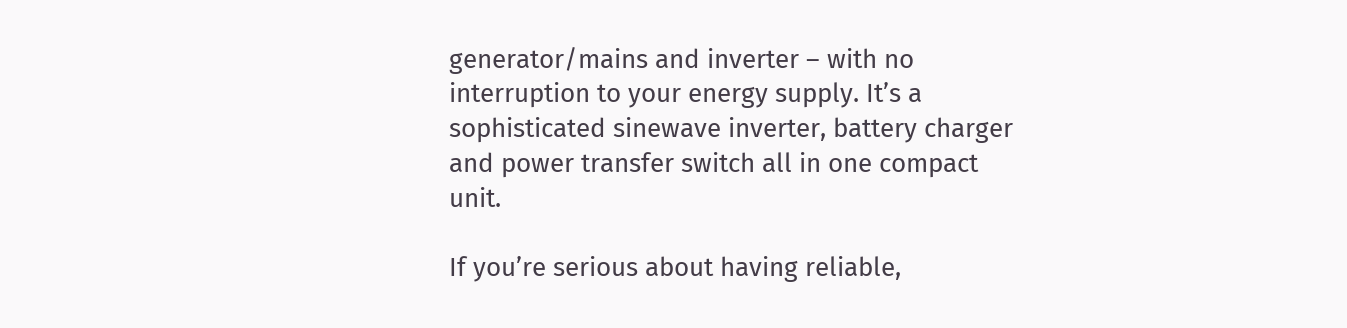generator/mains and inverter – with no interruption to your energy supply. It’s a sophisticated sinewave inverter, battery charger and power transfer switch all in one compact unit.

If you’re serious about having reliable,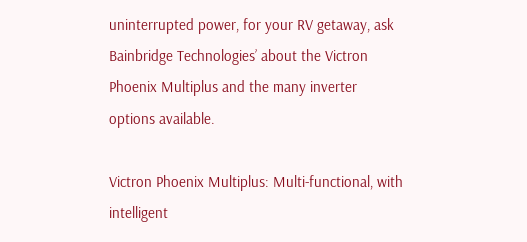uninterrupted power, for your RV getaway, ask Bainbridge Technologies’ about the Victron Phoenix Multiplus and the many inverter options available.

Victron Phoenix Multiplus: Multi-functional, with intelligent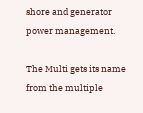shore and generator power management.

The Multi gets its name from the multiple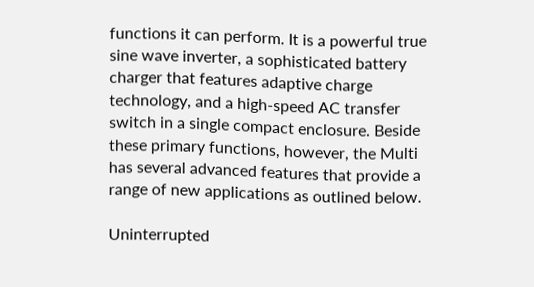functions it can perform. It is a powerful true sine wave inverter, a sophisticated battery charger that features adaptive charge technology, and a high-speed AC transfer switch in a single compact enclosure. Beside these primary functions, however, the Multi has several advanced features that provide a range of new applications as outlined below.

Uninterrupted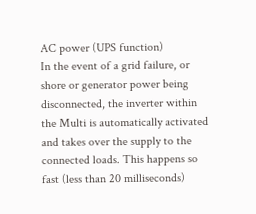AC power (UPS function)
In the event of a grid failure, or shore or generator power being disconnected, the inverter within the Multi is automatically activated and takes over the supply to the connected loads. This happens so fast (less than 20 milliseconds)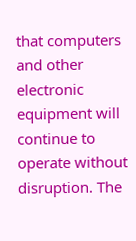that computers and other electronic equipment will continue to operate without disruption. The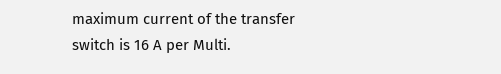maximum current of the transfer switch is 16 A per Multi.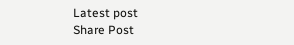Latest post
Share Post